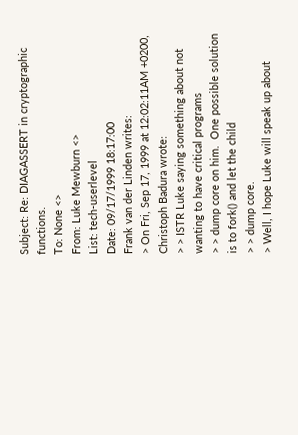Subject: Re: DIAGASSERT in cryptographic functions.
To: None <>
From: Luke Mewburn <>
List: tech-userlevel
Date: 09/17/1999 18:17:00
Frank van der Linden writes:
> On Fri, Sep 17, 1999 at 12:02:11AM +0200, Christoph Badura wrote:
> > ISTR Luke saying something about not wanting to have critical programs
> > dump core on him.  One possible solution is to fork() and let the child
> > dump core.
> Well, I hope Luke will speak up about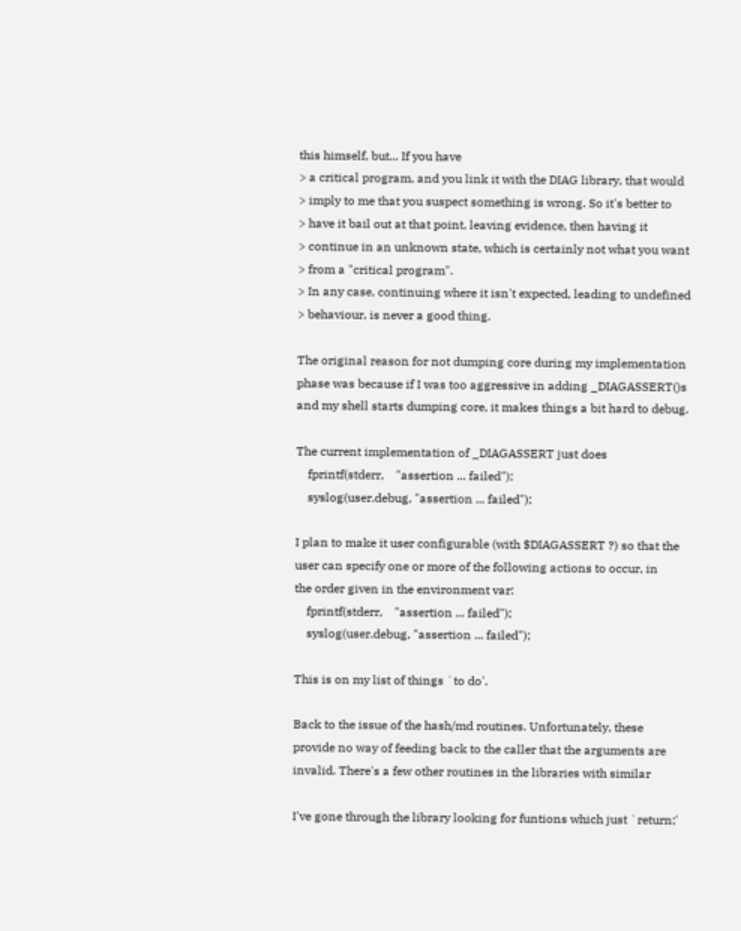this himself, but... If you have
> a critical program, and you link it with the DIAG library, that would
> imply to me that you suspect something is wrong. So it's better to
> have it bail out at that point, leaving evidence, then having it
> continue in an unknown state, which is certainly not what you want
> from a "critical program".
> In any case, continuing where it isn't expected, leading to undefined
> behaviour, is never a good thing.

The original reason for not dumping core during my implementation
phase was because if I was too aggressive in adding _DIAGASSERT()s
and my shell starts dumping core, it makes things a bit hard to debug.

The current implementation of _DIAGASSERT just does
    fprintf(stderr,    "assertion ... failed");
    syslog(user.debug, "assertion ... failed");

I plan to make it user configurable (with $DIAGASSERT ?) so that the
user can specify one or more of the following actions to occur, in
the order given in the environment var:
    fprintf(stderr,    "assertion ... failed");
    syslog(user.debug, "assertion ... failed");

This is on my list of things `to do'.

Back to the issue of the hash/md routines. Unfortunately, these
provide no way of feeding back to the caller that the arguments are
invalid. There's a few other routines in the libraries with similar

I've gone through the library looking for funtions which just `return;'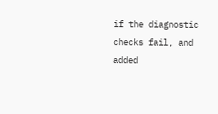if the diagnostic checks fail, and added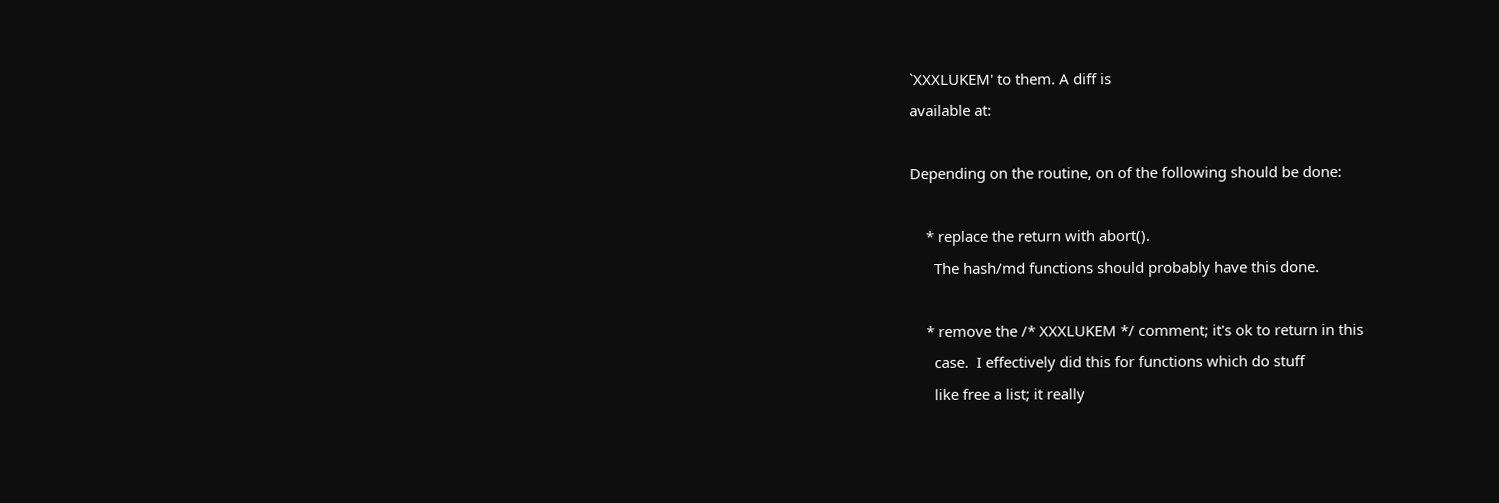`XXXLUKEM' to them. A diff is
available at:

Depending on the routine, on of the following should be done:

    * replace the return with abort().
      The hash/md functions should probably have this done.

    * remove the /* XXXLUKEM */ comment; it's ok to return in this
      case.  I effectively did this for functions which do stuff
      like free a list; it really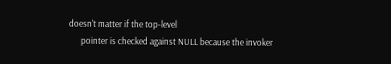doesn't matter if the top-level
      pointer is checked against NULL because the invoker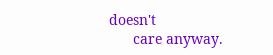doesn't
      care anyway.